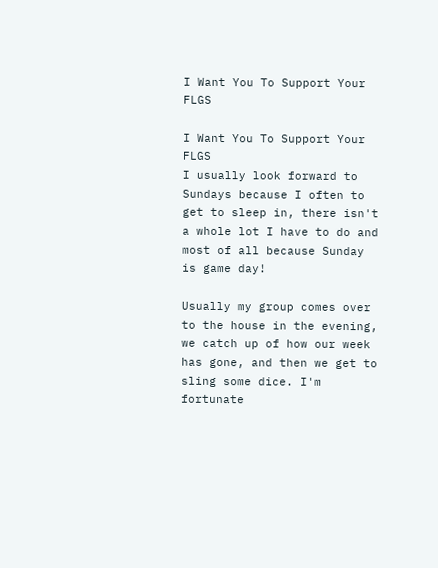I Want You To Support Your FLGS

I Want You To Support Your FLGS
I usually look forward to Sundays because I often to get to sleep in, there isn't a whole lot I have to do and most of all because Sunday is game day!

Usually my group comes over to the house in the evening, we catch up of how our week has gone, and then we get to sling some dice. I'm fortunate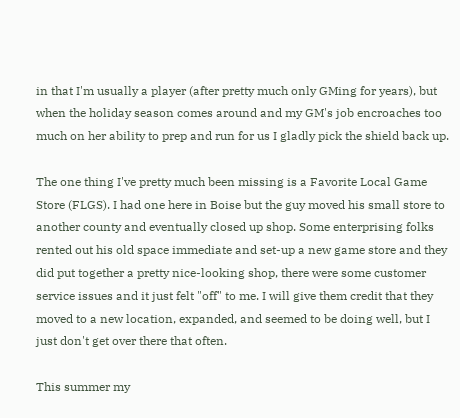in that I'm usually a player (after pretty much only GMing for years), but when the holiday season comes around and my GM's job encroaches too much on her ability to prep and run for us I gladly pick the shield back up.

The one thing I've pretty much been missing is a Favorite Local Game Store (FLGS). I had one here in Boise but the guy moved his small store to another county and eventually closed up shop. Some enterprising folks rented out his old space immediate and set-up a new game store and they did put together a pretty nice-looking shop, there were some customer service issues and it just felt "off" to me. I will give them credit that they moved to a new location, expanded, and seemed to be doing well, but I just don't get over there that often.

This summer my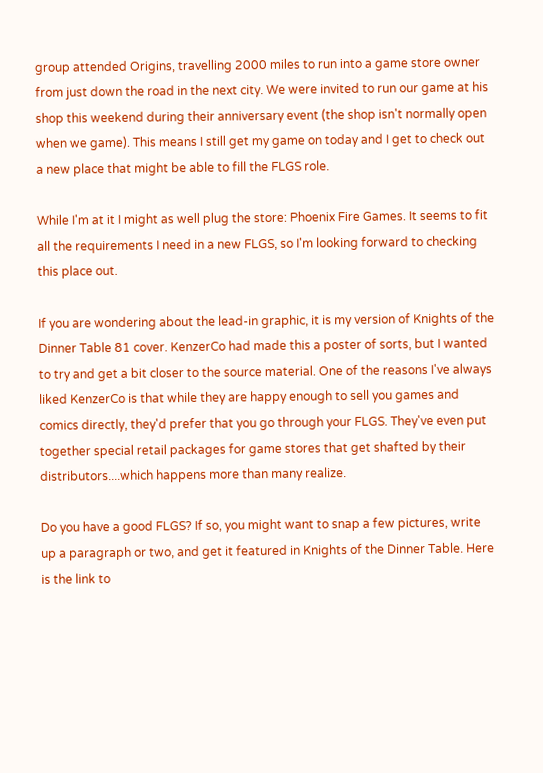group attended Origins, travelling 2000 miles to run into a game store owner from just down the road in the next city. We were invited to run our game at his shop this weekend during their anniversary event (the shop isn't normally open when we game). This means I still get my game on today and I get to check out a new place that might be able to fill the FLGS role.

While I'm at it I might as well plug the store: Phoenix Fire Games. It seems to fit all the requirements I need in a new FLGS, so I'm looking forward to checking this place out.

If you are wondering about the lead-in graphic, it is my version of Knights of the Dinner Table 81 cover. KenzerCo had made this a poster of sorts, but I wanted to try and get a bit closer to the source material. One of the reasons I've always liked KenzerCo is that while they are happy enough to sell you games and comics directly, they'd prefer that you go through your FLGS. They've even put together special retail packages for game stores that get shafted by their distributors....which happens more than many realize.

Do you have a good FLGS? If so, you might want to snap a few pictures, write up a paragraph or two, and get it featured in Knights of the Dinner Table. Here is the link to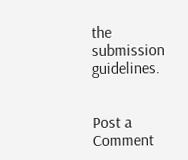the submission guidelines.


Post a Comment